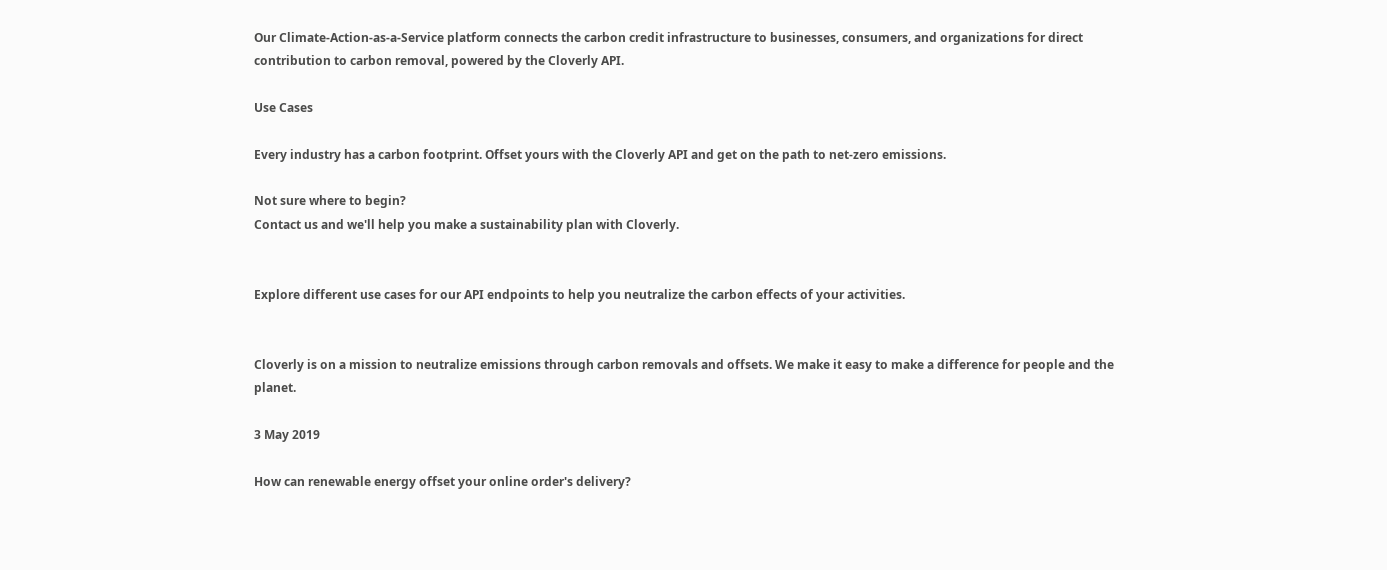Our Climate-Action-as-a-Service platform connects the carbon credit infrastructure to businesses, consumers, and organizations for direct contribution to carbon removal, powered by the Cloverly API.

Use Cases

Every industry has a carbon footprint. Offset yours with the Cloverly API and get on the path to net-zero emissions.

Not sure where to begin?
Contact us and we'll help you make a sustainability plan with Cloverly.


Explore different use cases for our API endpoints to help you neutralize the carbon effects of your activities.


Cloverly is on a mission to neutralize emissions through carbon removals and offsets. We make it easy to make a difference for people and the planet.

3 May 2019

How can renewable energy offset your online order's delivery?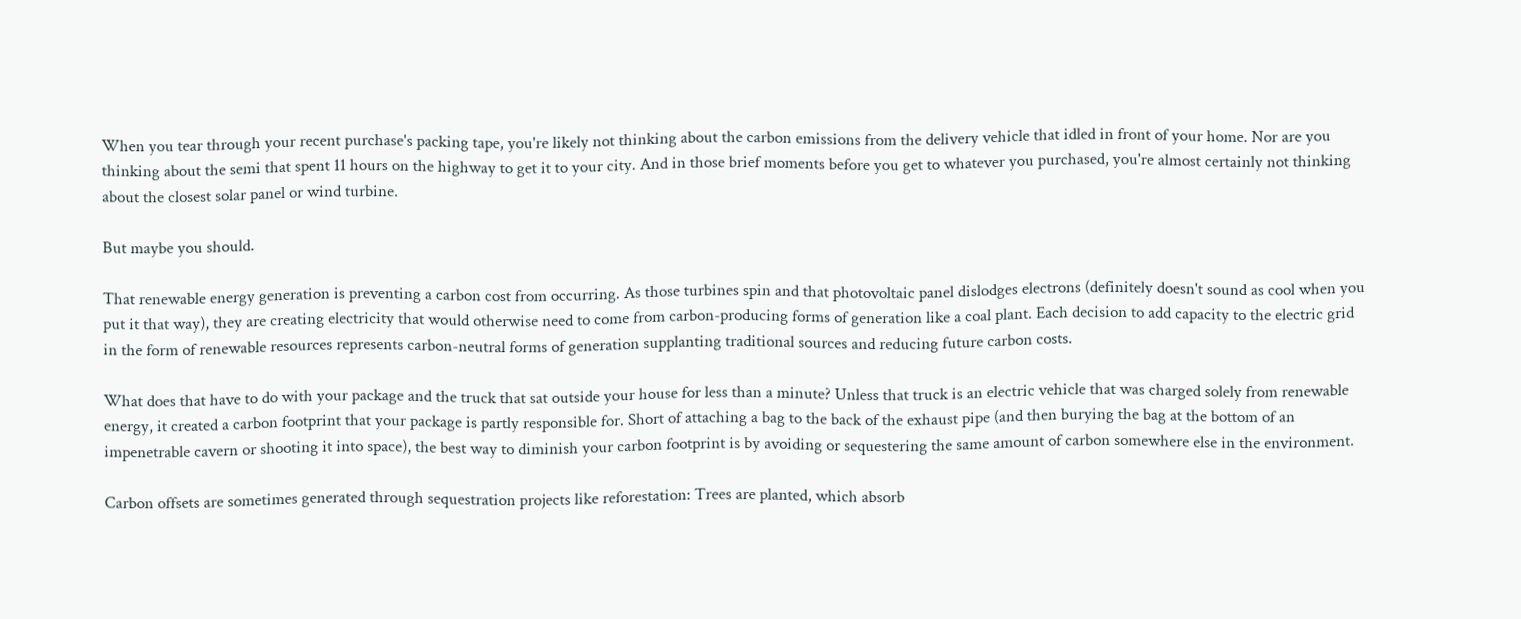When you tear through your recent purchase's packing tape, you're likely not thinking about the carbon emissions from the delivery vehicle that idled in front of your home. Nor are you thinking about the semi that spent 11 hours on the highway to get it to your city. And in those brief moments before you get to whatever you purchased, you're almost certainly not thinking about the closest solar panel or wind turbine.

But maybe you should.

That renewable energy generation is preventing a carbon cost from occurring. As those turbines spin and that photovoltaic panel dislodges electrons (definitely doesn't sound as cool when you put it that way), they are creating electricity that would otherwise need to come from carbon-producing forms of generation like a coal plant. Each decision to add capacity to the electric grid in the form of renewable resources represents carbon-neutral forms of generation supplanting traditional sources and reducing future carbon costs.

What does that have to do with your package and the truck that sat outside your house for less than a minute? Unless that truck is an electric vehicle that was charged solely from renewable energy, it created a carbon footprint that your package is partly responsible for. Short of attaching a bag to the back of the exhaust pipe (and then burying the bag at the bottom of an impenetrable cavern or shooting it into space), the best way to diminish your carbon footprint is by avoiding or sequestering the same amount of carbon somewhere else in the environment.

Carbon offsets are sometimes generated through sequestration projects like reforestation: Trees are planted, which absorb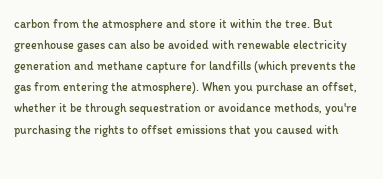carbon from the atmosphere and store it within the tree. But greenhouse gases can also be avoided with renewable electricity generation and methane capture for landfills (which prevents the gas from entering the atmosphere). When you purchase an offset, whether it be through sequestration or avoidance methods, you're purchasing the rights to offset emissions that you caused with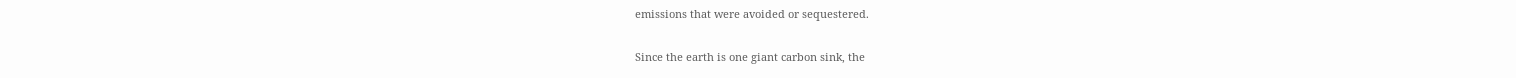emissions that were avoided or sequestered.

Since the earth is one giant carbon sink, the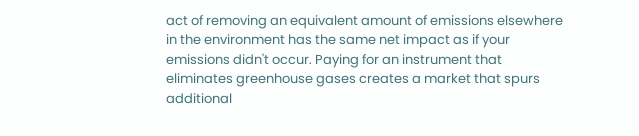act of removing an equivalent amount of emissions elsewhere in the environment has the same net impact as if your emissions didn't occur. Paying for an instrument that eliminates greenhouse gases creates a market that spurs additional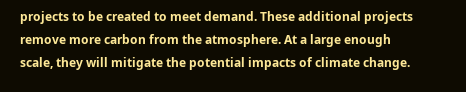projects to be created to meet demand. These additional projects remove more carbon from the atmosphere. At a large enough scale, they will mitigate the potential impacts of climate change.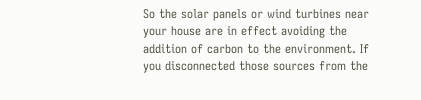So the solar panels or wind turbines near your house are in effect avoiding the addition of carbon to the environment. If you disconnected those sources from the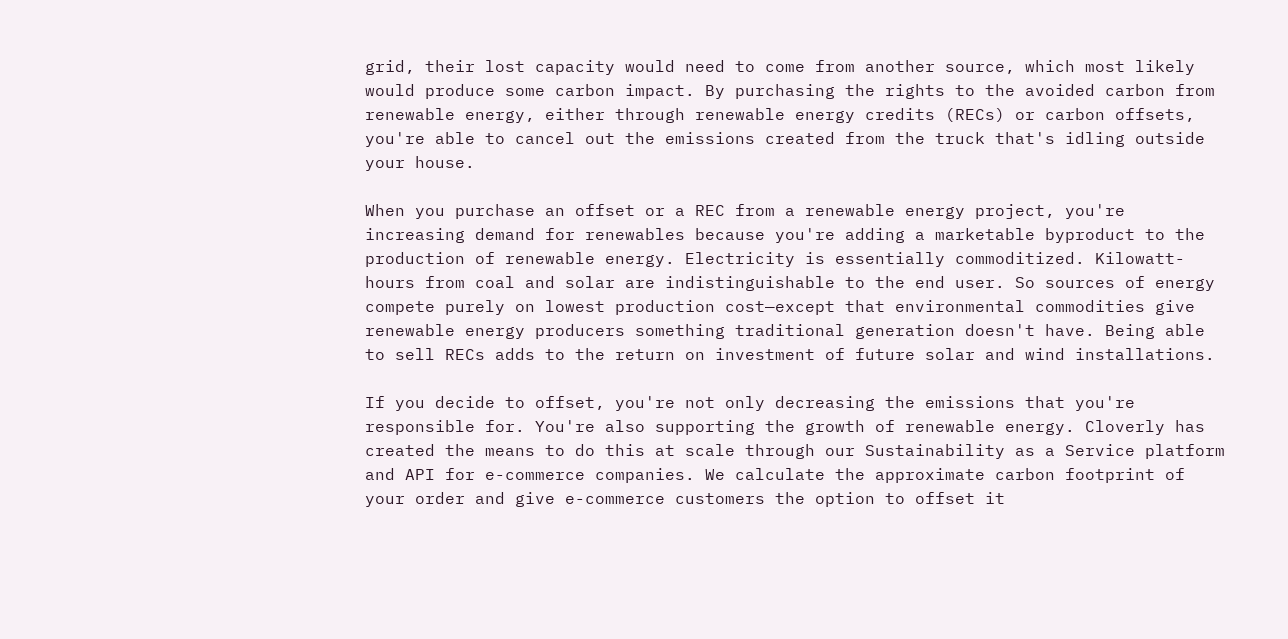grid, their lost capacity would need to come from another source, which most likely would produce some carbon impact. By purchasing the rights to the avoided carbon from renewable energy, either through renewable energy credits (RECs) or carbon offsets, you're able to cancel out the emissions created from the truck that's idling outside your house.

When you purchase an offset or a REC from a renewable energy project, you're increasing demand for renewables because you're adding a marketable byproduct to the production of renewable energy. Electricity is essentially commoditized. Kilowatt-hours from coal and solar are indistinguishable to the end user. So sources of energy compete purely on lowest production cost—except that environmental commodities give renewable energy producers something traditional generation doesn't have. Being able to sell RECs adds to the return on investment of future solar and wind installations.

If you decide to offset, you're not only decreasing the emissions that you're responsible for. You're also supporting the growth of renewable energy. Cloverly has created the means to do this at scale through our Sustainability as a Service platform and API for e-commerce companies. We calculate the approximate carbon footprint of your order and give e-commerce customers the option to offset it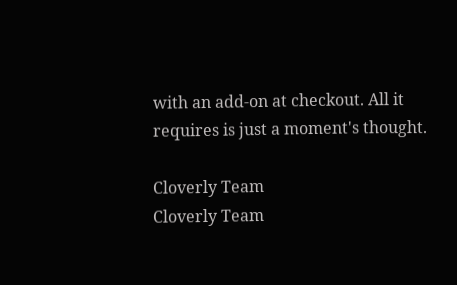with an add-on at checkout. All it requires is just a moment's thought.

Cloverly Team
Cloverly Team